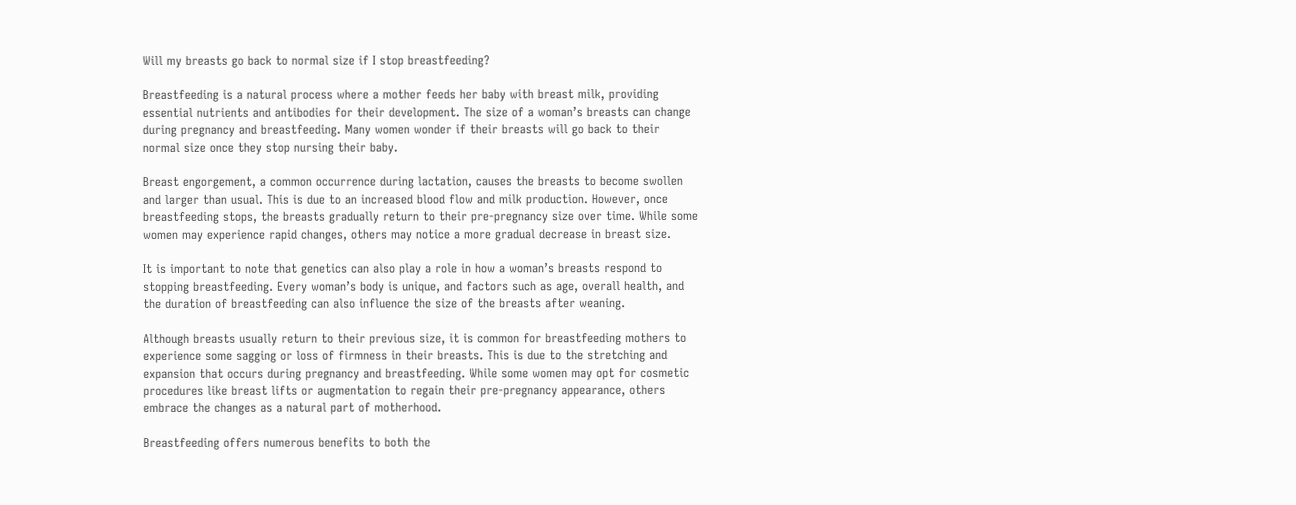Will my breasts go back to normal size if I stop breastfeeding?

Breastfeeding is a natural process where a mother feeds her baby with breast milk, providing essential nutrients and antibodies for their development. The size of a woman’s breasts can change during pregnancy and breastfeeding. Many women wonder if their breasts will go back to their normal size once they stop nursing their baby.

Breast engorgement, a common occurrence during lactation, causes the breasts to become swollen and larger than usual. This is due to an increased blood flow and milk production. However, once breastfeeding stops, the breasts gradually return to their pre-pregnancy size over time. While some women may experience rapid changes, others may notice a more gradual decrease in breast size.

It is important to note that genetics can also play a role in how a woman’s breasts respond to stopping breastfeeding. Every woman’s body is unique, and factors such as age, overall health, and the duration of breastfeeding can also influence the size of the breasts after weaning.

Although breasts usually return to their previous size, it is common for breastfeeding mothers to experience some sagging or loss of firmness in their breasts. This is due to the stretching and expansion that occurs during pregnancy and breastfeeding. While some women may opt for cosmetic procedures like breast lifts or augmentation to regain their pre-pregnancy appearance, others embrace the changes as a natural part of motherhood.

Breastfeeding offers numerous benefits to both the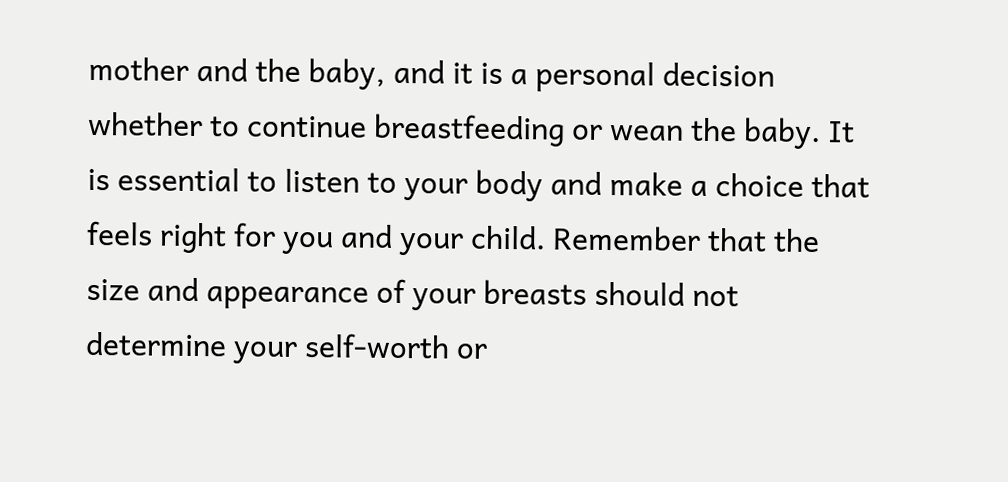mother and the baby, and it is a personal decision whether to continue breastfeeding or wean the baby. It is essential to listen to your body and make a choice that feels right for you and your child. Remember that the size and appearance of your breasts should not determine your self-worth or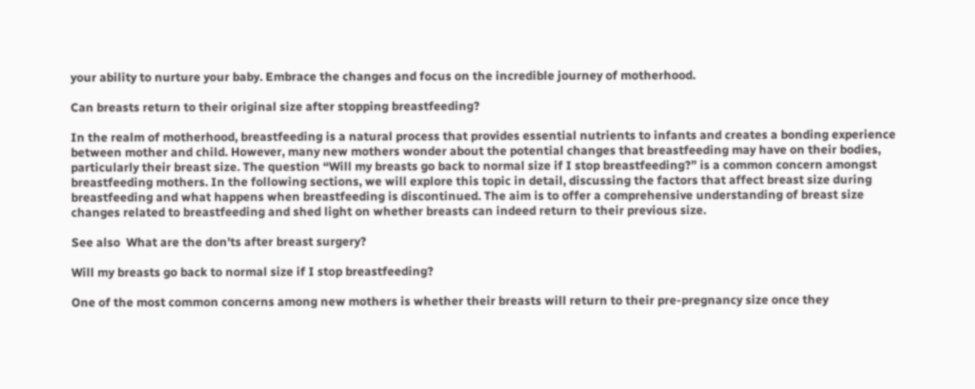your ability to nurture your baby. Embrace the changes and focus on the incredible journey of motherhood.

Can breasts return to their original size after stopping breastfeeding?

In the realm of motherhood, breastfeeding is a natural process that provides essential nutrients to infants and creates a bonding experience between mother and child. However, many new mothers wonder about the potential changes that breastfeeding may have on their bodies, particularly their breast size. The question “Will my breasts go back to normal size if I stop breastfeeding?” is a common concern amongst breastfeeding mothers. In the following sections, we will explore this topic in detail, discussing the factors that affect breast size during breastfeeding and what happens when breastfeeding is discontinued. The aim is to offer a comprehensive understanding of breast size changes related to breastfeeding and shed light on whether breasts can indeed return to their previous size.

See also  What are the don'ts after breast surgery?

Will my breasts go back to normal size if I stop breastfeeding?

One of the most common concerns among new mothers is whether their breasts will return to their pre-pregnancy size once they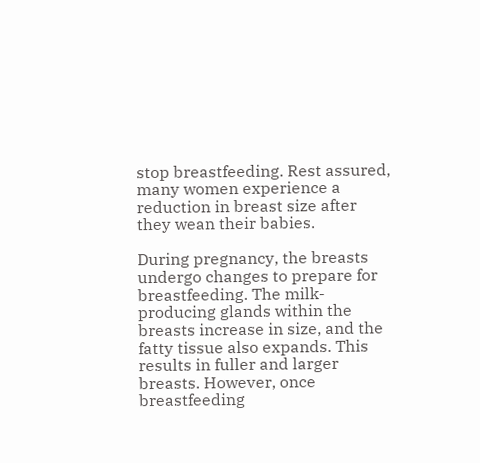stop breastfeeding. Rest assured, many women experience a reduction in breast size after they wean their babies.

During pregnancy, the breasts undergo changes to prepare for breastfeeding. The milk-producing glands within the breasts increase in size, and the fatty tissue also expands. This results in fuller and larger breasts. However, once breastfeeding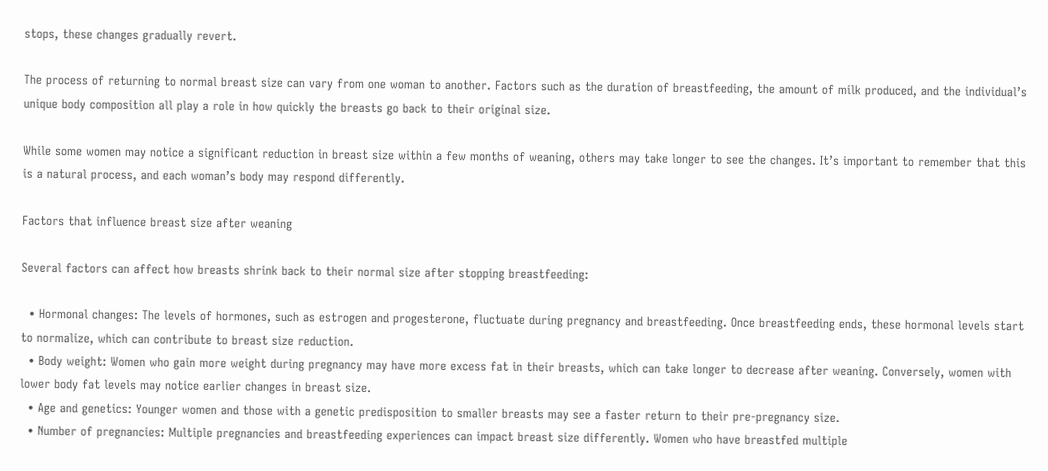stops, these changes gradually revert.

The process of returning to normal breast size can vary from one woman to another. Factors such as the duration of breastfeeding, the amount of milk produced, and the individual’s unique body composition all play a role in how quickly the breasts go back to their original size.

While some women may notice a significant reduction in breast size within a few months of weaning, others may take longer to see the changes. It’s important to remember that this is a natural process, and each woman’s body may respond differently.

Factors that influence breast size after weaning

Several factors can affect how breasts shrink back to their normal size after stopping breastfeeding:

  • Hormonal changes: The levels of hormones, such as estrogen and progesterone, fluctuate during pregnancy and breastfeeding. Once breastfeeding ends, these hormonal levels start to normalize, which can contribute to breast size reduction.
  • Body weight: Women who gain more weight during pregnancy may have more excess fat in their breasts, which can take longer to decrease after weaning. Conversely, women with lower body fat levels may notice earlier changes in breast size.
  • Age and genetics: Younger women and those with a genetic predisposition to smaller breasts may see a faster return to their pre-pregnancy size.
  • Number of pregnancies: Multiple pregnancies and breastfeeding experiences can impact breast size differently. Women who have breastfed multiple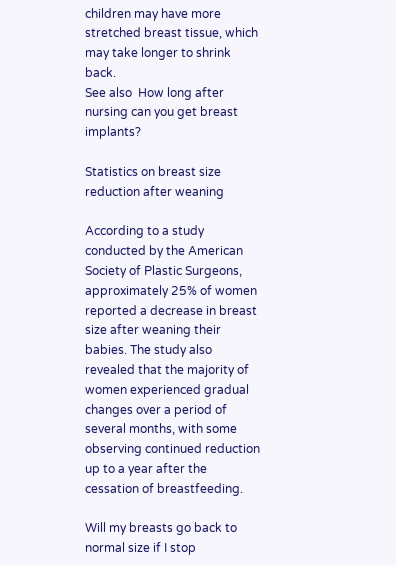children may have more stretched breast tissue, which may take longer to shrink back.
See also  How long after nursing can you get breast implants?

Statistics on breast size reduction after weaning

According to a study conducted by the American Society of Plastic Surgeons, approximately 25% of women reported a decrease in breast size after weaning their babies. The study also revealed that the majority of women experienced gradual changes over a period of several months, with some observing continued reduction up to a year after the cessation of breastfeeding.

Will my breasts go back to normal size if I stop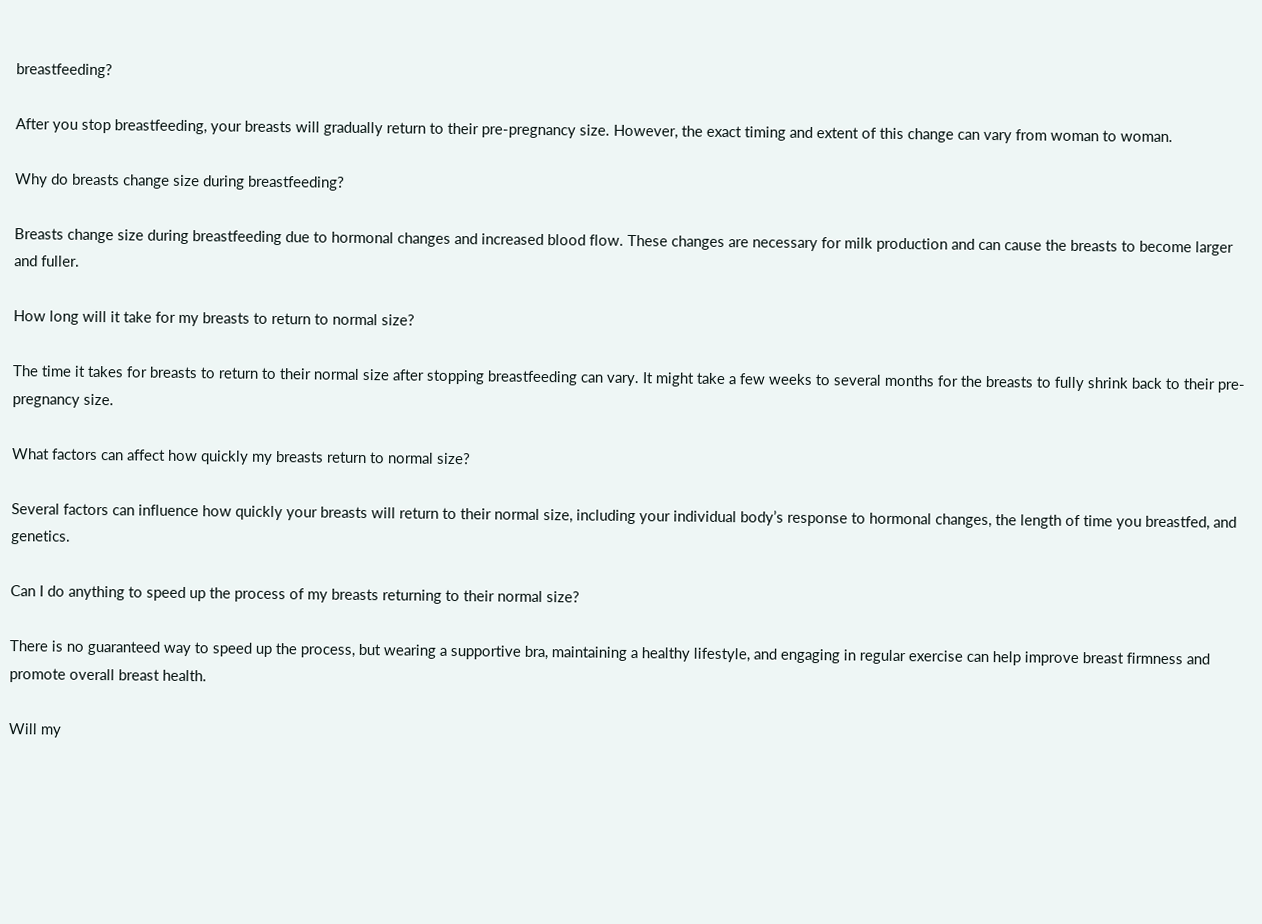breastfeeding?

After you stop breastfeeding, your breasts will gradually return to their pre-pregnancy size. However, the exact timing and extent of this change can vary from woman to woman.

Why do breasts change size during breastfeeding?

Breasts change size during breastfeeding due to hormonal changes and increased blood flow. These changes are necessary for milk production and can cause the breasts to become larger and fuller.

How long will it take for my breasts to return to normal size?

The time it takes for breasts to return to their normal size after stopping breastfeeding can vary. It might take a few weeks to several months for the breasts to fully shrink back to their pre-pregnancy size.

What factors can affect how quickly my breasts return to normal size?

Several factors can influence how quickly your breasts will return to their normal size, including your individual body’s response to hormonal changes, the length of time you breastfed, and genetics.

Can I do anything to speed up the process of my breasts returning to their normal size?

There is no guaranteed way to speed up the process, but wearing a supportive bra, maintaining a healthy lifestyle, and engaging in regular exercise can help improve breast firmness and promote overall breast health.

Will my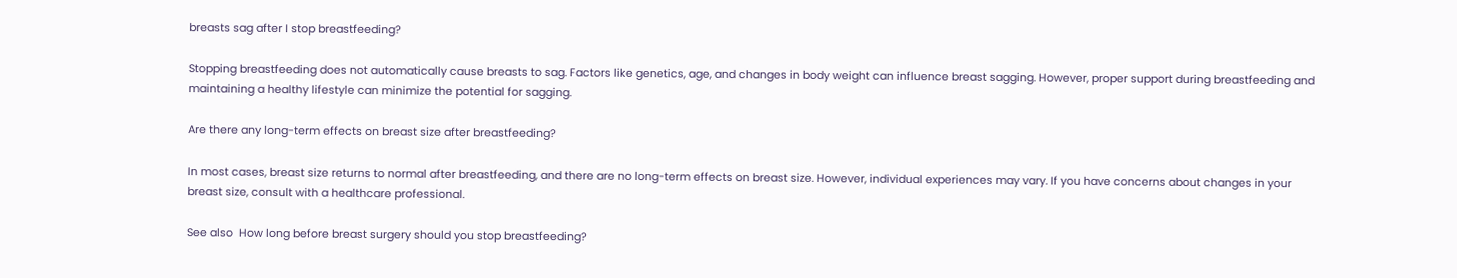breasts sag after I stop breastfeeding?

Stopping breastfeeding does not automatically cause breasts to sag. Factors like genetics, age, and changes in body weight can influence breast sagging. However, proper support during breastfeeding and maintaining a healthy lifestyle can minimize the potential for sagging.

Are there any long-term effects on breast size after breastfeeding?

In most cases, breast size returns to normal after breastfeeding, and there are no long-term effects on breast size. However, individual experiences may vary. If you have concerns about changes in your breast size, consult with a healthcare professional.

See also  How long before breast surgery should you stop breastfeeding?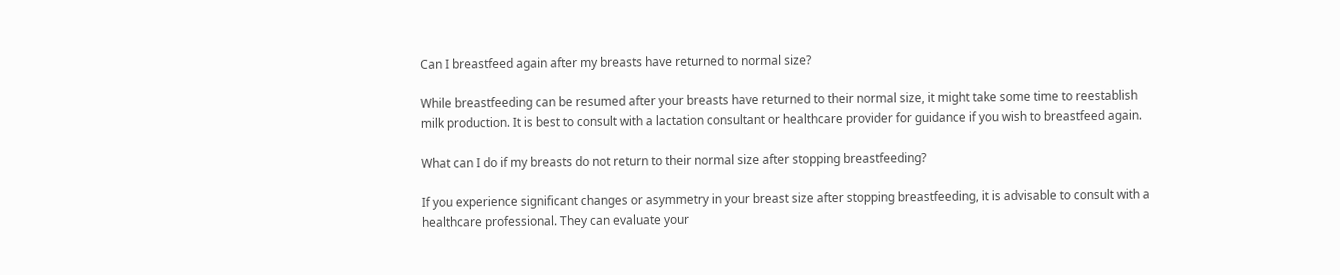Can I breastfeed again after my breasts have returned to normal size?

While breastfeeding can be resumed after your breasts have returned to their normal size, it might take some time to reestablish milk production. It is best to consult with a lactation consultant or healthcare provider for guidance if you wish to breastfeed again.

What can I do if my breasts do not return to their normal size after stopping breastfeeding?

If you experience significant changes or asymmetry in your breast size after stopping breastfeeding, it is advisable to consult with a healthcare professional. They can evaluate your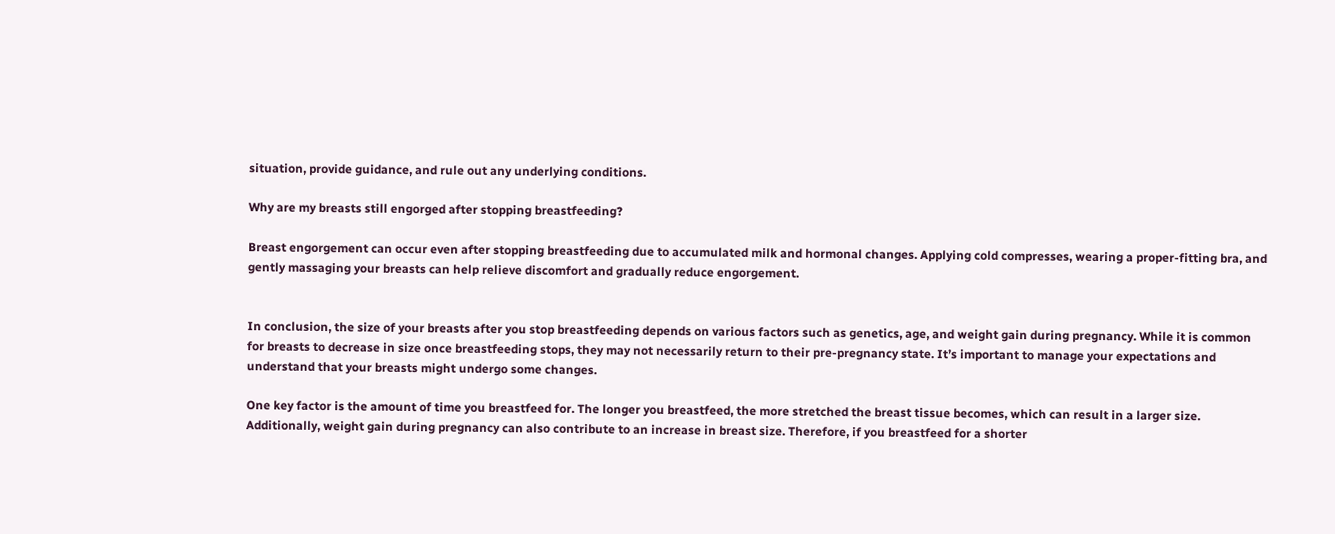situation, provide guidance, and rule out any underlying conditions.

Why are my breasts still engorged after stopping breastfeeding?

Breast engorgement can occur even after stopping breastfeeding due to accumulated milk and hormonal changes. Applying cold compresses, wearing a proper-fitting bra, and gently massaging your breasts can help relieve discomfort and gradually reduce engorgement.


In conclusion, the size of your breasts after you stop breastfeeding depends on various factors such as genetics, age, and weight gain during pregnancy. While it is common for breasts to decrease in size once breastfeeding stops, they may not necessarily return to their pre-pregnancy state. It’s important to manage your expectations and understand that your breasts might undergo some changes.

One key factor is the amount of time you breastfeed for. The longer you breastfeed, the more stretched the breast tissue becomes, which can result in a larger size. Additionally, weight gain during pregnancy can also contribute to an increase in breast size. Therefore, if you breastfeed for a shorter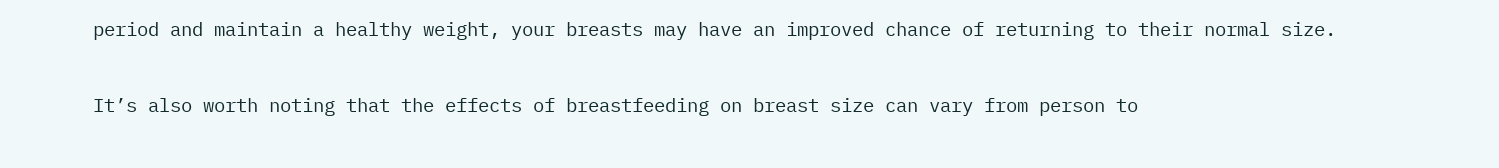period and maintain a healthy weight, your breasts may have an improved chance of returning to their normal size.

It’s also worth noting that the effects of breastfeeding on breast size can vary from person to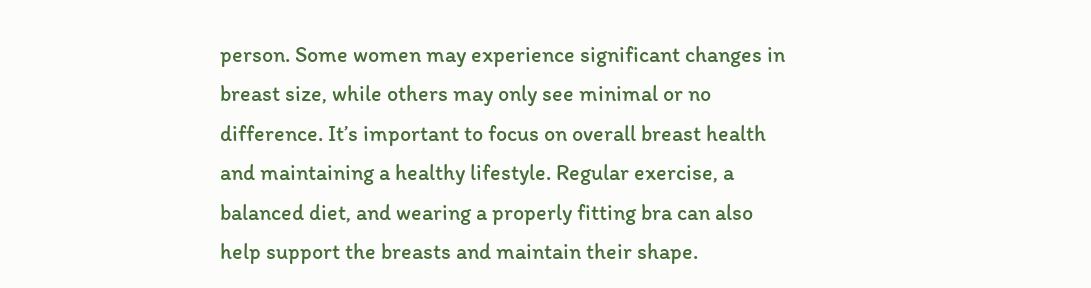person. Some women may experience significant changes in breast size, while others may only see minimal or no difference. It’s important to focus on overall breast health and maintaining a healthy lifestyle. Regular exercise, a balanced diet, and wearing a properly fitting bra can also help support the breasts and maintain their shape.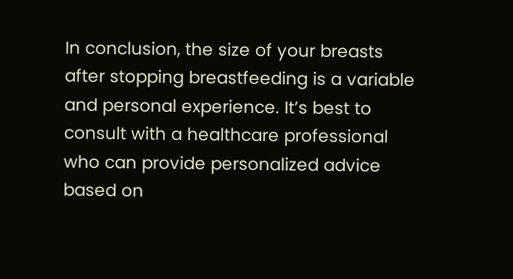In conclusion, the size of your breasts after stopping breastfeeding is a variable and personal experience. It’s best to consult with a healthcare professional who can provide personalized advice based on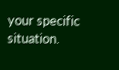your specific situation.